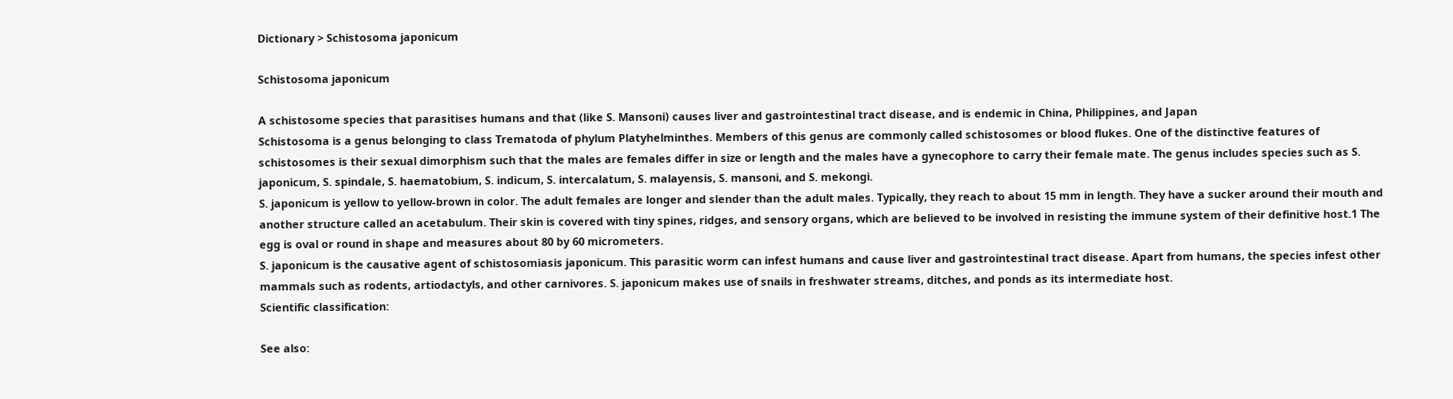Dictionary > Schistosoma japonicum

Schistosoma japonicum

A schistosome species that parasitises humans and that (like S. Mansoni) causes liver and gastrointestinal tract disease, and is endemic in China, Philippines, and Japan
Schistosoma is a genus belonging to class Trematoda of phylum Platyhelminthes. Members of this genus are commonly called schistosomes or blood flukes. One of the distinctive features of schistosomes is their sexual dimorphism such that the males are females differ in size or length and the males have a gynecophore to carry their female mate. The genus includes species such as S. japonicum, S. spindale, S. haematobium, S. indicum, S. intercalatum, S. malayensis, S. mansoni, and S. mekongi.
S. japonicum is yellow to yellow-brown in color. The adult females are longer and slender than the adult males. Typically, they reach to about 15 mm in length. They have a sucker around their mouth and another structure called an acetabulum. Their skin is covered with tiny spines, ridges, and sensory organs, which are believed to be involved in resisting the immune system of their definitive host.1 The egg is oval or round in shape and measures about 80 by 60 micrometers.
S. japonicum is the causative agent of schistosomiasis japonicum. This parasitic worm can infest humans and cause liver and gastrointestinal tract disease. Apart from humans, the species infest other mammals such as rodents, artiodactyls, and other carnivores. S. japonicum makes use of snails in freshwater streams, ditches, and ponds as its intermediate host.
Scientific classification:

See also: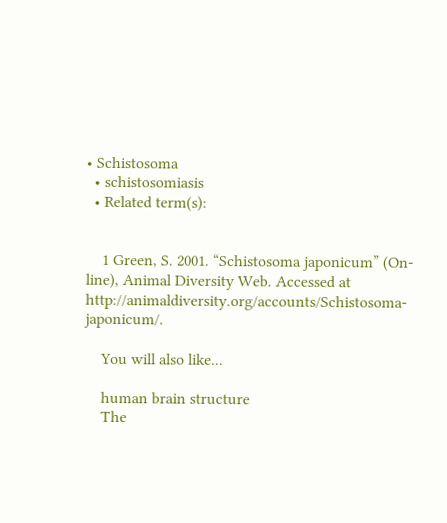• Schistosoma
  • schistosomiasis
  • Related term(s):


    1 Green, S. 2001. “Schistosoma japonicum” (On-line), Animal Diversity Web. Accessed at http://animaldiversity.org/accounts/Schistosoma-japonicum/.

    You will also like...

    human brain structure
    The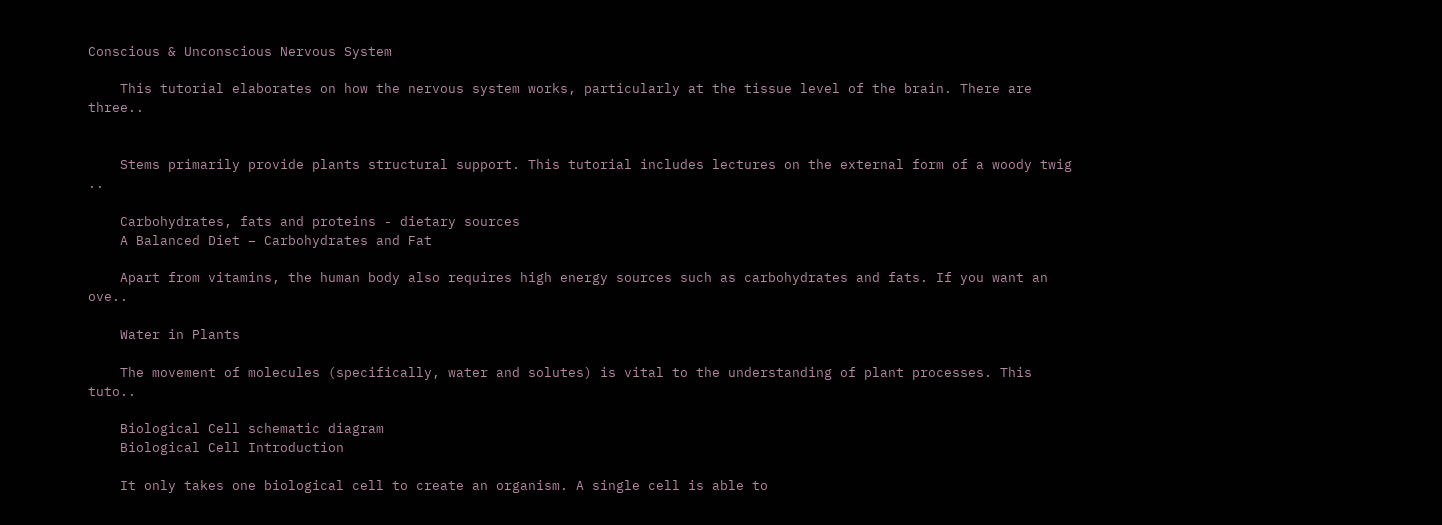Conscious & Unconscious Nervous System

    This tutorial elaborates on how the nervous system works, particularly at the tissue level of the brain. There are three..


    Stems primarily provide plants structural support. This tutorial includes lectures on the external form of a woody twig ..

    Carbohydrates, fats and proteins - dietary sources
    A Balanced Diet – Carbohydrates and Fat

    Apart from vitamins, the human body also requires high energy sources such as carbohydrates and fats. If you want an ove..

    Water in Plants

    The movement of molecules (specifically, water and solutes) is vital to the understanding of plant processes. This tuto..

    Biological Cell schematic diagram
    Biological Cell Introduction

    It only takes one biological cell to create an organism. A single cell is able to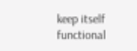keep itself functional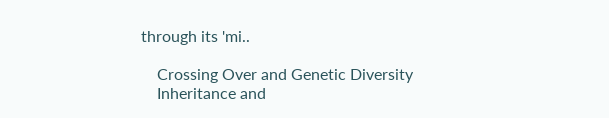through its 'mi..

    Crossing Over and Genetic Diversity
    Inheritance and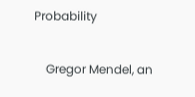Probability

    Gregor Mendel, an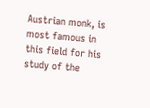Austrian monk, is most famous in this field for his study of the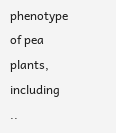phenotype of pea plants, including ..